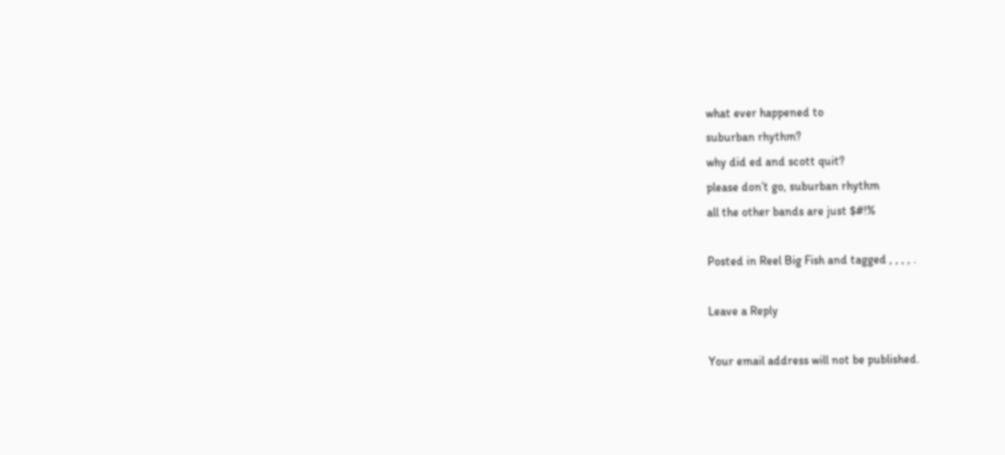what ever happened to
suburban rhythm?
why did ed and scott quit?
please don’t go, suburban rhythm
all the other bands are just $#!%

Posted in Reel Big Fish and tagged , , , , .

Leave a Reply

Your email address will not be published.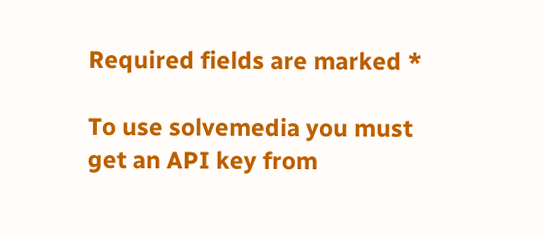Required fields are marked *

To use solvemedia you must get an API key from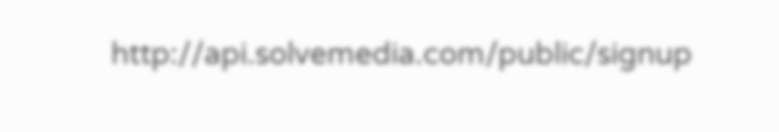http://api.solvemedia.com/public/signup